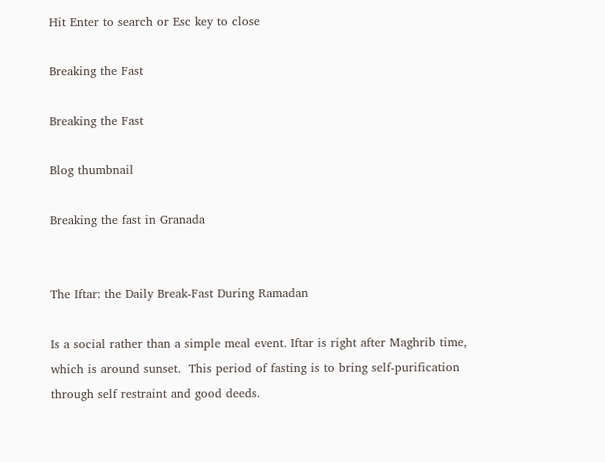Hit Enter to search or Esc key to close

Breaking the Fast

Breaking the Fast

Blog thumbnail

Breaking the fast in Granada


The Iftar: the Daily Break-Fast During Ramadan

Is a social rather than a simple meal event. Iftar is right after Maghrib time, which is around sunset.  This period of fasting is to bring self-purification through self restraint and good deeds.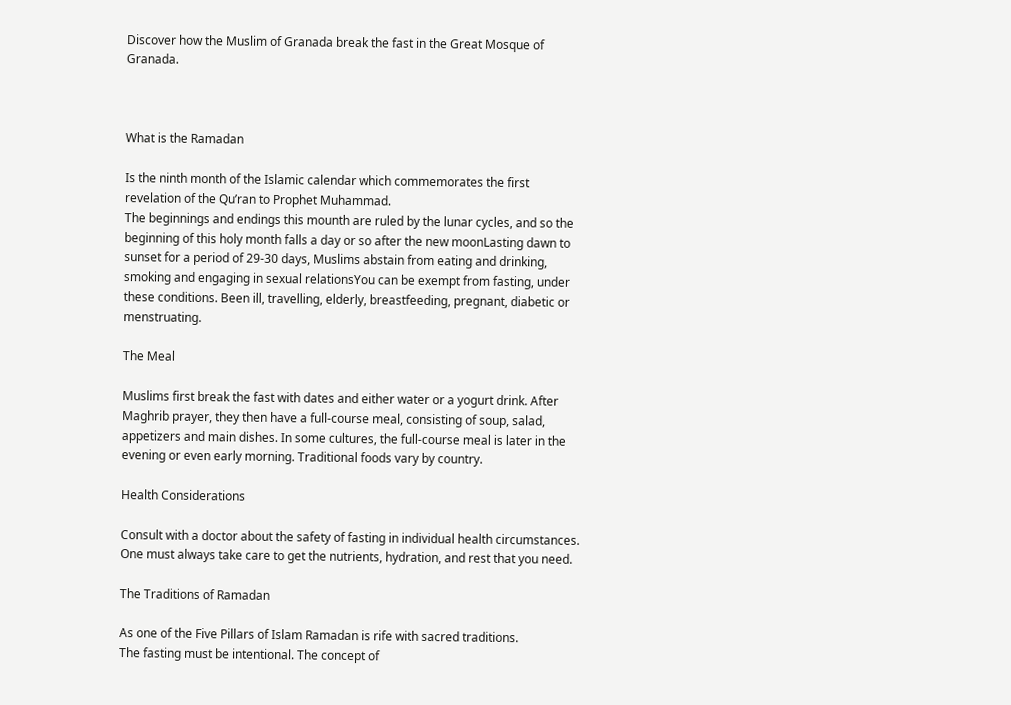Discover how the Muslim of Granada break the fast in the Great Mosque of Granada.



What is the Ramadan

Is the ninth month of the Islamic calendar which commemorates the first revelation of the Qu’ran to Prophet Muhammad.
The beginnings and endings this mounth are ruled by the lunar cycles, and so the beginning of this holy month falls a day or so after the new moonLasting dawn to sunset for a period of 29-30 days, Muslims abstain from eating and drinking, smoking and engaging in sexual relationsYou can be exempt from fasting, under these conditions. Been ill, travelling, elderly, breastfeeding, pregnant, diabetic or menstruating.

The Meal

Muslims first break the fast with dates and either water or a yogurt drink. After Maghrib prayer, they then have a full-course meal, consisting of soup, salad, appetizers and main dishes. In some cultures, the full-course meal is later in the evening or even early morning. Traditional foods vary by country.

Health Considerations

Consult with a doctor about the safety of fasting in individual health circumstances. One must always take care to get the nutrients, hydration, and rest that you need.

The Traditions of Ramadan

As one of the Five Pillars of Islam Ramadan is rife with sacred traditions.
The fasting must be intentional. The concept of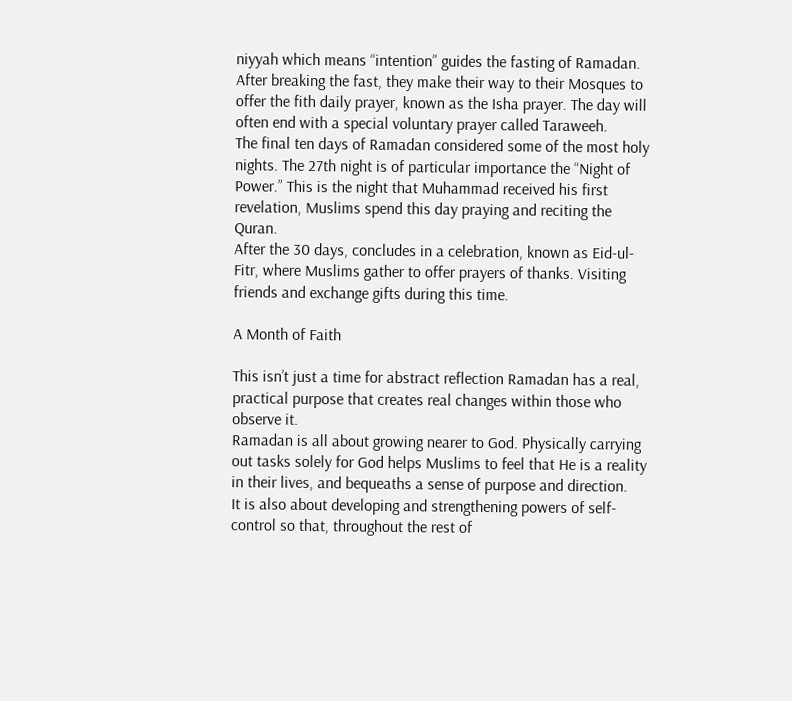niyyah which means “intention” guides the fasting of Ramadan.
After breaking the fast, they make their way to their Mosques to offer the fith daily prayer, known as the Isha prayer. The day will often end with a special voluntary prayer called Taraweeh.
The final ten days of Ramadan considered some of the most holy nights. The 27th night is of particular importance the “Night of Power.” This is the night that Muhammad received his first revelation, Muslims spend this day praying and reciting the Quran.
After the 30 days, concludes in a celebration, known as Eid-ul-Fitr, where Muslims gather to offer prayers of thanks. Visiting friends and exchange gifts during this time.

A Month of Faith

This isn’t just a time for abstract reflection Ramadan has a real, practical purpose that creates real changes within those who observe it.
Ramadan is all about growing nearer to God. Physically carrying out tasks solely for God helps Muslims to feel that He is a reality in their lives, and bequeaths a sense of purpose and direction.
It is also about developing and strengthening powers of self-control so that, throughout the rest of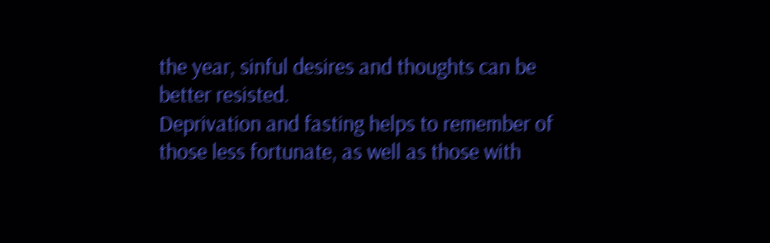the year, sinful desires and thoughts can be better resisted.
Deprivation and fasting helps to remember of those less fortunate, as well as those with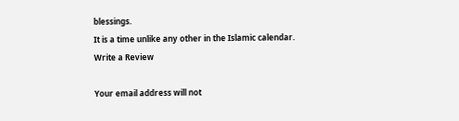blessings.
It is a time unlike any other in the Islamic calendar.
Write a Review

Your email address will not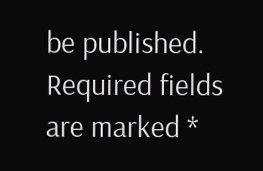be published. Required fields are marked *